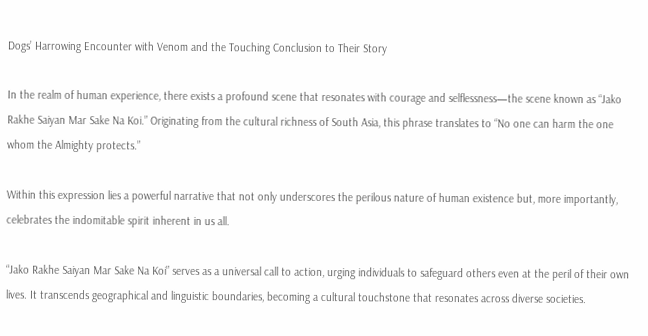Dogs’ Harrowing Encounter with Venom and the Touching Conclusion to Their Story

In the realm of human experience, there exists a profound scene that resonates with courage and selflessness—the scene known as “Jako Rakhe Saiyan Mar Sake Na Koi.” Originating from the cultural richness of South Asia, this phrase translates to “No one can harm the one whom the Almighty protects.”

Within this expression lies a powerful narrative that not only underscores the perilous nature of human existence but, more importantly, celebrates the indomitable spirit inherent in us all.

“Jako Rakhe Saiyan Mar Sake Na Koi” serves as a universal call to action, urging individuals to safeguard others even at the peril of their own lives. It transcends geographical and linguistic boundaries, becoming a cultural touchstone that resonates across diverse societies.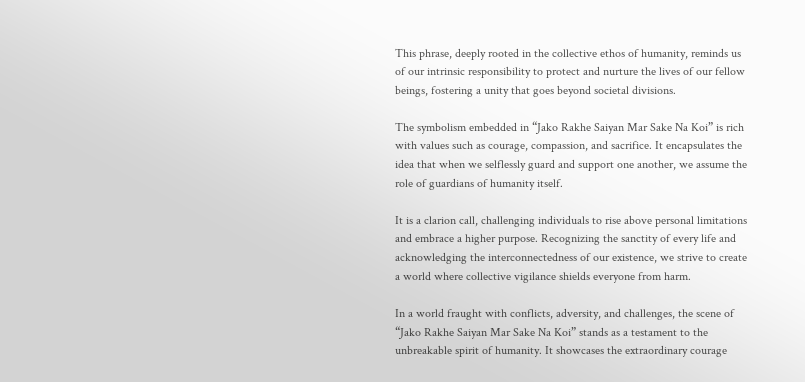This phrase, deeply rooted in the collective ethos of humanity, reminds us of our intrinsic responsibility to protect and nurture the lives of our fellow beings, fostering a unity that goes beyond societal divisions.

The symbolism embedded in “Jako Rakhe Saiyan Mar Sake Na Koi” is rich with values such as courage, compassion, and sacrifice. It encapsulates the idea that when we selflessly guard and support one another, we assume the role of guardians of humanity itself.

It is a clarion call, challenging individuals to rise above personal limitations and embrace a higher purpose. Recognizing the sanctity of every life and acknowledging the interconnectedness of our existence, we strive to create a world where collective vigilance shields everyone from harm.

In a world fraught with conflicts, adversity, and challenges, the scene of “Jako Rakhe Saiyan Mar Sake Na Koi” stands as a testament to the unbreakable spirit of humanity. It showcases the extraordinary courage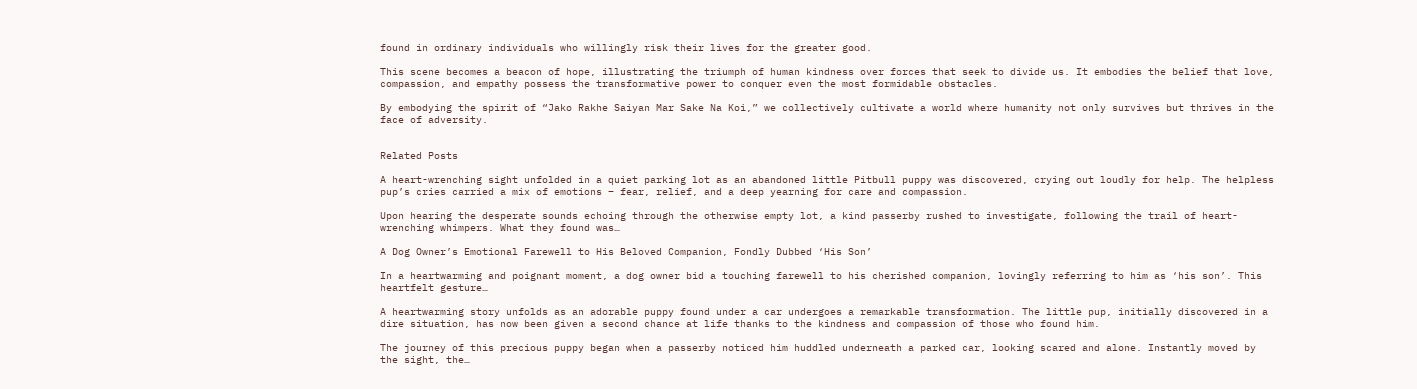found in ordinary individuals who willingly risk their lives for the greater good.

This scene becomes a beacon of hope, illustrating the triumph of human kindness over forces that seek to divide us. It embodies the belief that love, compassion, and empathy possess the transformative power to conquer even the most formidable obstacles.

By embodying the spirit of “Jako Rakhe Saiyan Mar Sake Na Koi,” we collectively cultivate a world where humanity not only survives but thrives in the face of adversity.


Related Posts

A heart-wrenching sight unfolded in a quiet parking lot as an abandoned little Pitbull puppy was discovered, crying out loudly for help. The helpless pup’s cries carried a mix of emotions – fear, relief, and a deep yearning for care and compassion.

Upon hearing the desperate sounds echoing through the otherwise empty lot, a kind passerby rushed to investigate, following the trail of heart-wrenching whimpers. What they found was…

A Dog Owner’s Emotional Farewell to His Beloved Companion, Fondly Dubbed ‘His Son’

In a heartwarming and poignant moment, a dog owner bid a touching farewell to his cherished companion, lovingly referring to him as ‘his son’. This heartfelt gesture…

A heartwarming story unfolds as an adorable puppy found under a car undergoes a remarkable transformation. The little pup, initially discovered in a dire situation, has now been given a second chance at life thanks to the kindness and compassion of those who found him.

The journey of this precious puppy began when a passerby noticed him huddled underneath a parked car, looking scared and alone. Instantly moved by the sight, the…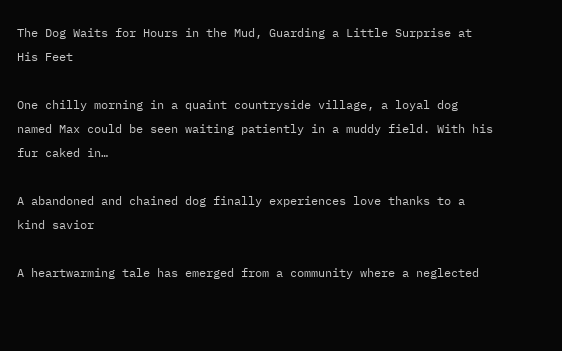The Dog Waits for Hours in the Mud, Guarding a Little Surprise at His Feet

One chilly morning in a quaint countryside village, a loyal dog named Max could be seen waiting patiently in a muddy field. With his fur caked in…

A abandoned and chained dog finally experiences love thanks to a kind savior

A heartwarming tale has emerged from a community where a neglected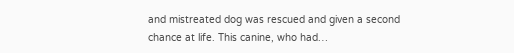and mistreated dog was rescued and given a second chance at life. This canine, who had…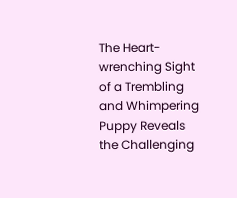The Heart-wrenching Sight of a Trembling and Whimpering Puppy Reveals the Challenging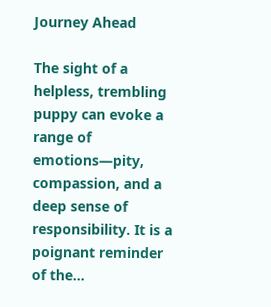Journey Ahead

The sight of a helpless, trembling puppy can evoke a range of emotions—pity, compassion, and a deep sense of responsibility. It is a poignant reminder of the…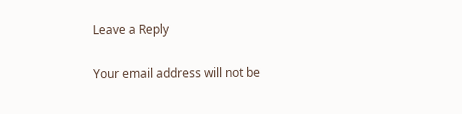Leave a Reply

Your email address will not be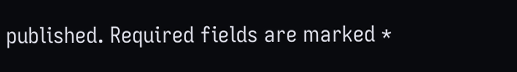published. Required fields are marked *